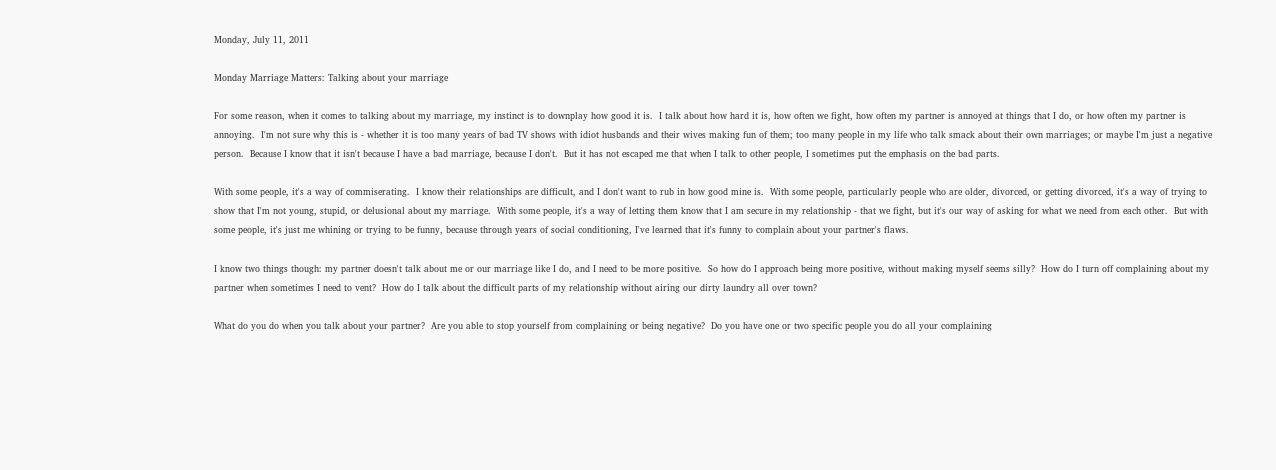Monday, July 11, 2011

Monday Marriage Matters: Talking about your marriage

For some reason, when it comes to talking about my marriage, my instinct is to downplay how good it is.  I talk about how hard it is, how often we fight, how often my partner is annoyed at things that I do, or how often my partner is annoying.  I'm not sure why this is - whether it is too many years of bad TV shows with idiot husbands and their wives making fun of them; too many people in my life who talk smack about their own marriages; or maybe I'm just a negative person.  Because I know that it isn't because I have a bad marriage, because I don't.  But it has not escaped me that when I talk to other people, I sometimes put the emphasis on the bad parts.

With some people, it's a way of commiserating.  I know their relationships are difficult, and I don't want to rub in how good mine is.  With some people, particularly people who are older, divorced, or getting divorced, it's a way of trying to show that I'm not young, stupid, or delusional about my marriage.  With some people, it's a way of letting them know that I am secure in my relationship - that we fight, but it's our way of asking for what we need from each other.  But with some people, it's just me whining or trying to be funny, because through years of social conditioning, I've learned that it's funny to complain about your partner's flaws.

I know two things though: my partner doesn't talk about me or our marriage like I do, and I need to be more positive.  So how do I approach being more positive, without making myself seems silly?  How do I turn off complaining about my partner when sometimes I need to vent?  How do I talk about the difficult parts of my relationship without airing our dirty laundry all over town?

What do you do when you talk about your partner?  Are you able to stop yourself from complaining or being negative?  Do you have one or two specific people you do all your complaining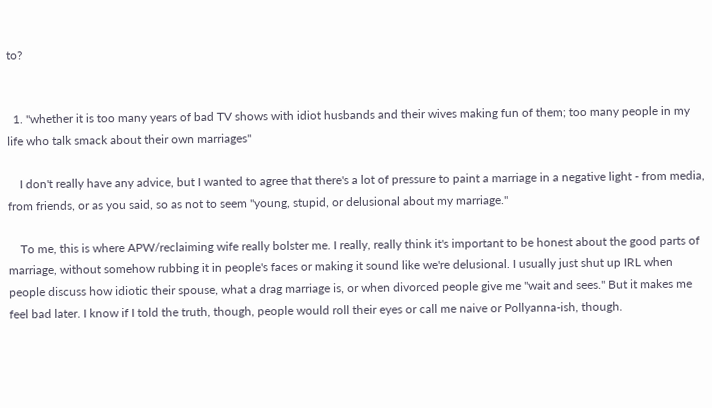to?


  1. "whether it is too many years of bad TV shows with idiot husbands and their wives making fun of them; too many people in my life who talk smack about their own marriages"

    I don't really have any advice, but I wanted to agree that there's a lot of pressure to paint a marriage in a negative light - from media, from friends, or as you said, so as not to seem "young, stupid, or delusional about my marriage."

    To me, this is where APW/reclaiming wife really bolster me. I really, really think it's important to be honest about the good parts of marriage, without somehow rubbing it in people's faces or making it sound like we're delusional. I usually just shut up IRL when people discuss how idiotic their spouse, what a drag marriage is, or when divorced people give me "wait and sees." But it makes me feel bad later. I know if I told the truth, though, people would roll their eyes or call me naive or Pollyanna-ish, though.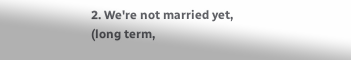2. We're not married yet, (long term,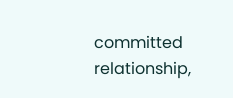committed relationship,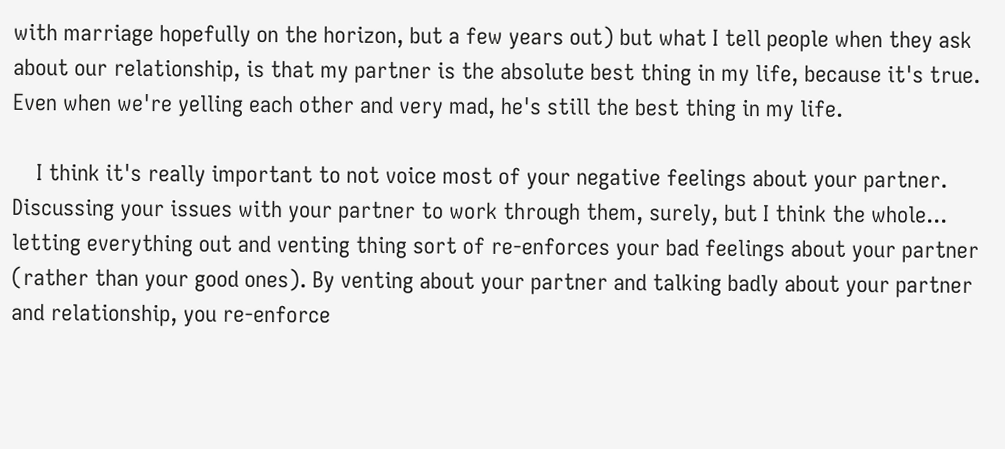with marriage hopefully on the horizon, but a few years out) but what I tell people when they ask about our relationship, is that my partner is the absolute best thing in my life, because it's true. Even when we're yelling each other and very mad, he's still the best thing in my life.

    I think it's really important to not voice most of your negative feelings about your partner. Discussing your issues with your partner to work through them, surely, but I think the whole... letting everything out and venting thing sort of re-enforces your bad feelings about your partner (rather than your good ones). By venting about your partner and talking badly about your partner and relationship, you re-enforce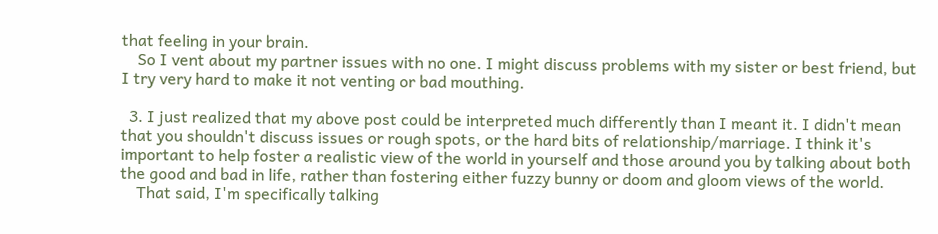that feeling in your brain.
    So I vent about my partner issues with no one. I might discuss problems with my sister or best friend, but I try very hard to make it not venting or bad mouthing.

  3. I just realized that my above post could be interpreted much differently than I meant it. I didn't mean that you shouldn't discuss issues or rough spots, or the hard bits of relationship/marriage. I think it's important to help foster a realistic view of the world in yourself and those around you by talking about both the good and bad in life, rather than fostering either fuzzy bunny or doom and gloom views of the world.
    That said, I'm specifically talking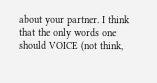about your partner. I think that the only words one should VOICE (not think,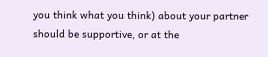you think what you think) about your partner should be supportive, or at the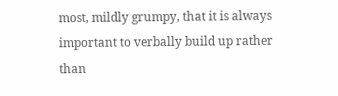most, mildly grumpy, that it is always important to verbally build up rather than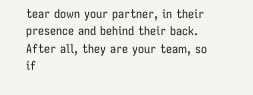tear down your partner, in their presence and behind their back. After all, they are your team, so if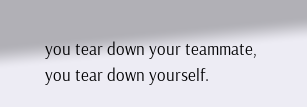you tear down your teammate, you tear down yourself.